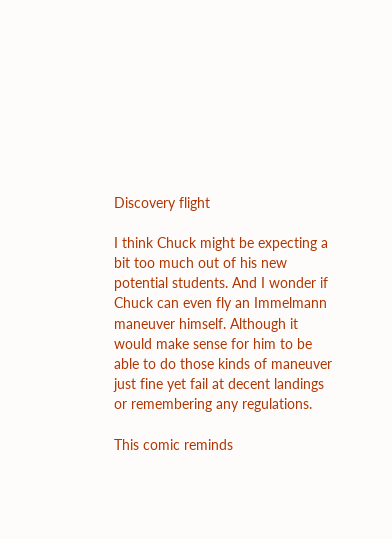Discovery flight

I think Chuck might be expecting a bit too much out of his new potential students. And I wonder if Chuck can even fly an Immelmann maneuver himself. Although it would make sense for him to be able to do those kinds of maneuver just fine yet fail at decent landings or remembering any regulations.

This comic reminds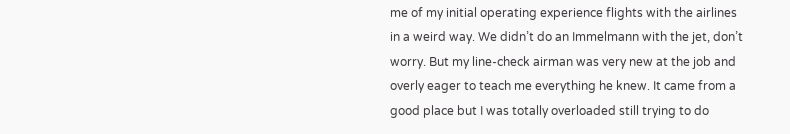me of my initial operating experience flights with the airlines in a weird way. We didn’t do an Immelmann with the jet, don’t worry. But my line-check airman was very new at the job and overly eager to teach me everything he knew. It came from a good place but I was totally overloaded still trying to do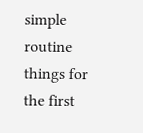simple routine things for the first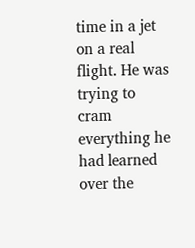time in a jet on a real flight. He was trying to cram everything he had learned over the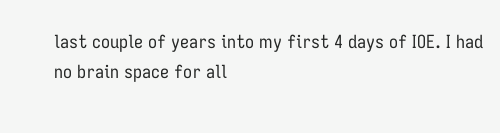last couple of years into my first 4 days of IOE. I had no brain space for all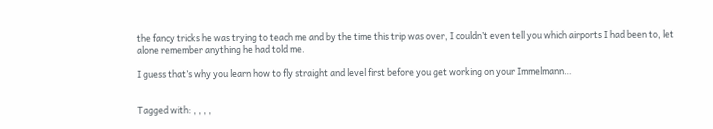the fancy tricks he was trying to teach me and by the time this trip was over, I couldn’t even tell you which airports I had been to, let alone remember anything he had told me.

I guess that’s why you learn how to fly straight and level first before you get working on your Immelmann…


Tagged with: , , , ,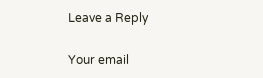Leave a Reply

Your email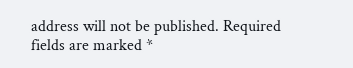address will not be published. Required fields are marked *